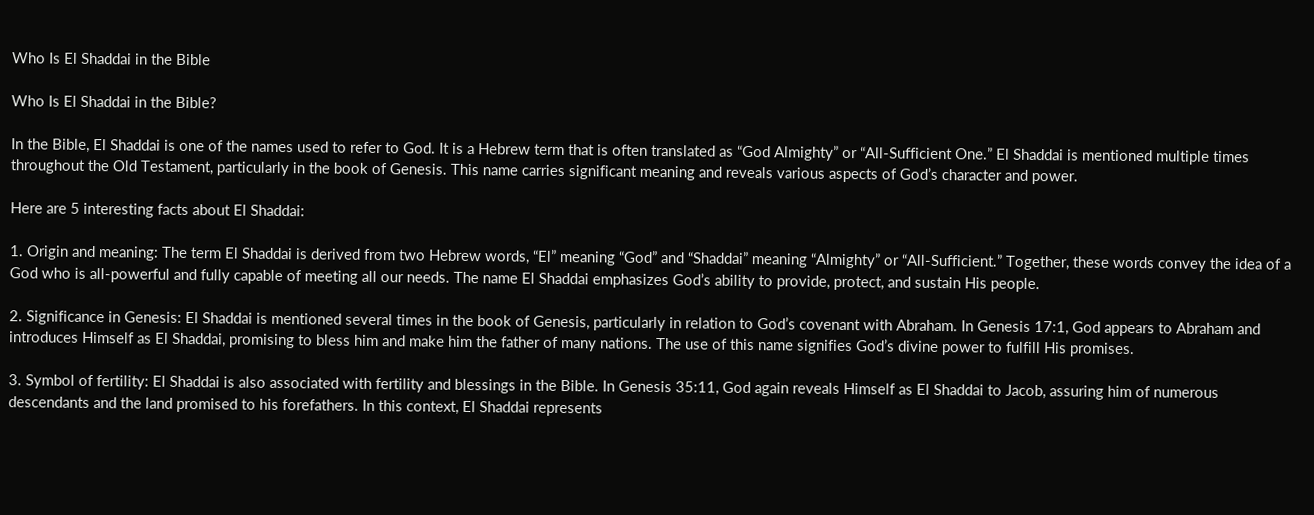Who Is El Shaddai in the Bible

Who Is El Shaddai in the Bible?

In the Bible, El Shaddai is one of the names used to refer to God. It is a Hebrew term that is often translated as “God Almighty” or “All-Sufficient One.” El Shaddai is mentioned multiple times throughout the Old Testament, particularly in the book of Genesis. This name carries significant meaning and reveals various aspects of God’s character and power.

Here are 5 interesting facts about El Shaddai:

1. Origin and meaning: The term El Shaddai is derived from two Hebrew words, “El” meaning “God” and “Shaddai” meaning “Almighty” or “All-Sufficient.” Together, these words convey the idea of a God who is all-powerful and fully capable of meeting all our needs. The name El Shaddai emphasizes God’s ability to provide, protect, and sustain His people.

2. Significance in Genesis: El Shaddai is mentioned several times in the book of Genesis, particularly in relation to God’s covenant with Abraham. In Genesis 17:1, God appears to Abraham and introduces Himself as El Shaddai, promising to bless him and make him the father of many nations. The use of this name signifies God’s divine power to fulfill His promises.

3. Symbol of fertility: El Shaddai is also associated with fertility and blessings in the Bible. In Genesis 35:11, God again reveals Himself as El Shaddai to Jacob, assuring him of numerous descendants and the land promised to his forefathers. In this context, El Shaddai represents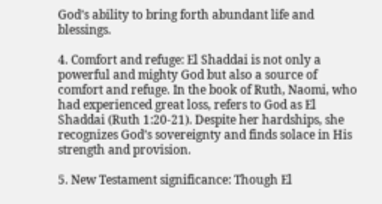God’s ability to bring forth abundant life and blessings.

4. Comfort and refuge: El Shaddai is not only a powerful and mighty God but also a source of comfort and refuge. In the book of Ruth, Naomi, who had experienced great loss, refers to God as El Shaddai (Ruth 1:20-21). Despite her hardships, she recognizes God’s sovereignty and finds solace in His strength and provision.

5. New Testament significance: Though El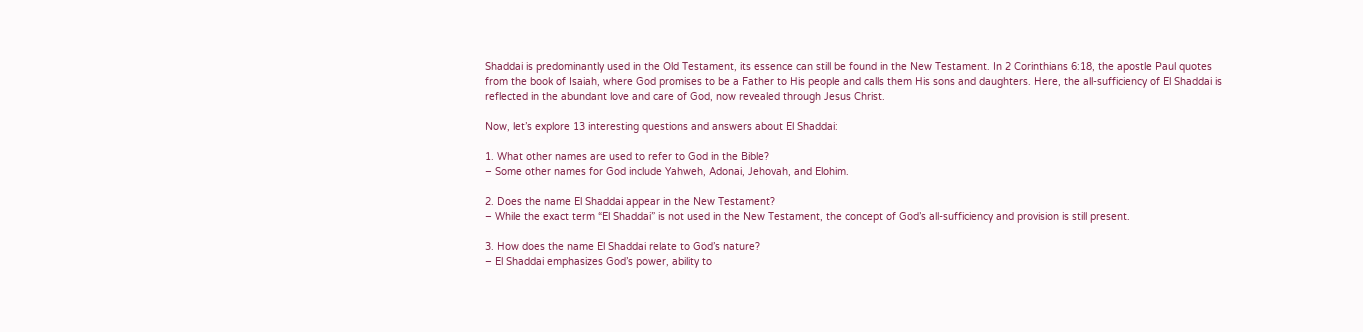Shaddai is predominantly used in the Old Testament, its essence can still be found in the New Testament. In 2 Corinthians 6:18, the apostle Paul quotes from the book of Isaiah, where God promises to be a Father to His people and calls them His sons and daughters. Here, the all-sufficiency of El Shaddai is reflected in the abundant love and care of God, now revealed through Jesus Christ.

Now, let’s explore 13 interesting questions and answers about El Shaddai:

1. What other names are used to refer to God in the Bible?
– Some other names for God include Yahweh, Adonai, Jehovah, and Elohim.

2. Does the name El Shaddai appear in the New Testament?
– While the exact term “El Shaddai” is not used in the New Testament, the concept of God’s all-sufficiency and provision is still present.

3. How does the name El Shaddai relate to God’s nature?
– El Shaddai emphasizes God’s power, ability to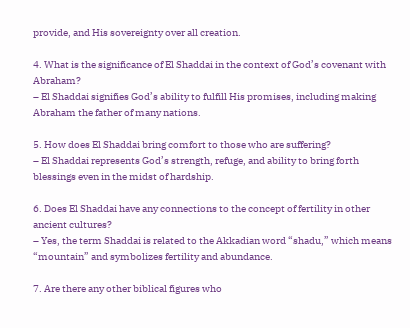provide, and His sovereignty over all creation.

4. What is the significance of El Shaddai in the context of God’s covenant with Abraham?
– El Shaddai signifies God’s ability to fulfill His promises, including making Abraham the father of many nations.

5. How does El Shaddai bring comfort to those who are suffering?
– El Shaddai represents God’s strength, refuge, and ability to bring forth blessings even in the midst of hardship.

6. Does El Shaddai have any connections to the concept of fertility in other ancient cultures?
– Yes, the term Shaddai is related to the Akkadian word “shadu,” which means “mountain” and symbolizes fertility and abundance.

7. Are there any other biblical figures who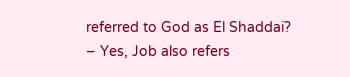referred to God as El Shaddai?
– Yes, Job also refers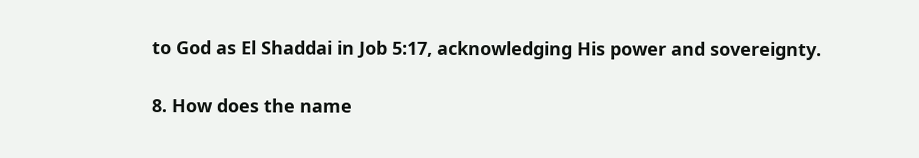to God as El Shaddai in Job 5:17, acknowledging His power and sovereignty.

8. How does the name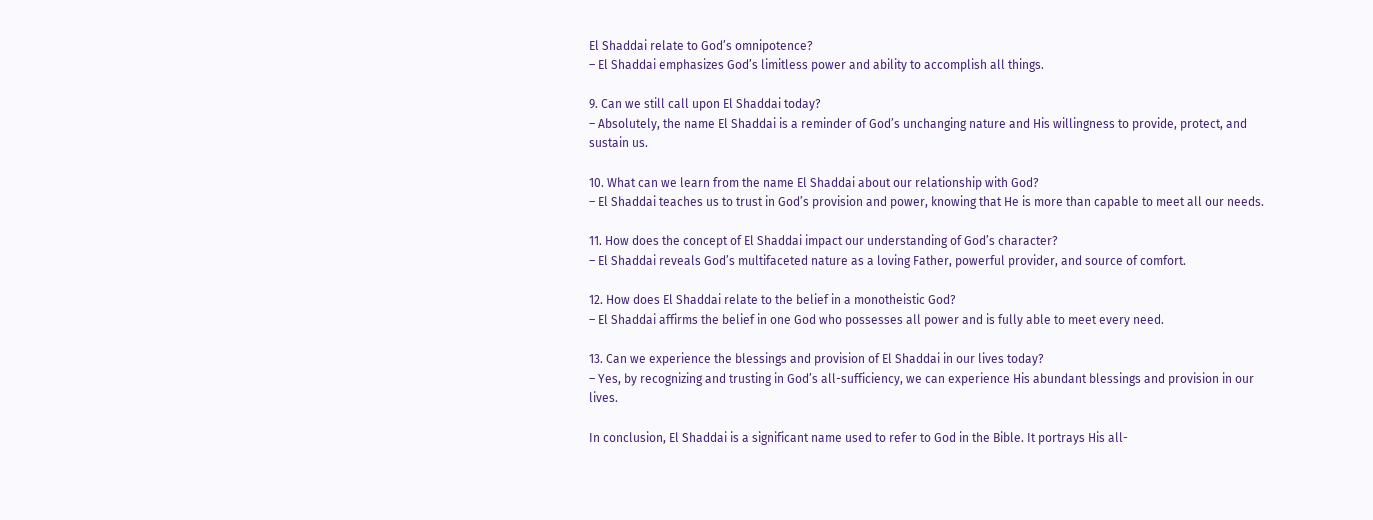El Shaddai relate to God’s omnipotence?
– El Shaddai emphasizes God’s limitless power and ability to accomplish all things.

9. Can we still call upon El Shaddai today?
– Absolutely, the name El Shaddai is a reminder of God’s unchanging nature and His willingness to provide, protect, and sustain us.

10. What can we learn from the name El Shaddai about our relationship with God?
– El Shaddai teaches us to trust in God’s provision and power, knowing that He is more than capable to meet all our needs.

11. How does the concept of El Shaddai impact our understanding of God’s character?
– El Shaddai reveals God’s multifaceted nature as a loving Father, powerful provider, and source of comfort.

12. How does El Shaddai relate to the belief in a monotheistic God?
– El Shaddai affirms the belief in one God who possesses all power and is fully able to meet every need.

13. Can we experience the blessings and provision of El Shaddai in our lives today?
– Yes, by recognizing and trusting in God’s all-sufficiency, we can experience His abundant blessings and provision in our lives.

In conclusion, El Shaddai is a significant name used to refer to God in the Bible. It portrays His all-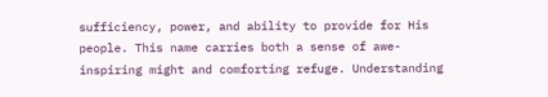sufficiency, power, and ability to provide for His people. This name carries both a sense of awe-inspiring might and comforting refuge. Understanding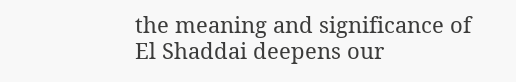the meaning and significance of El Shaddai deepens our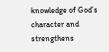knowledge of God’s character and strengthens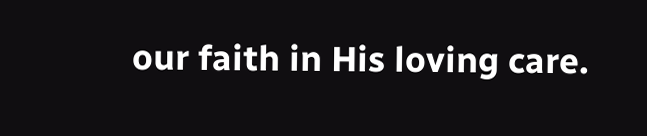our faith in His loving care.